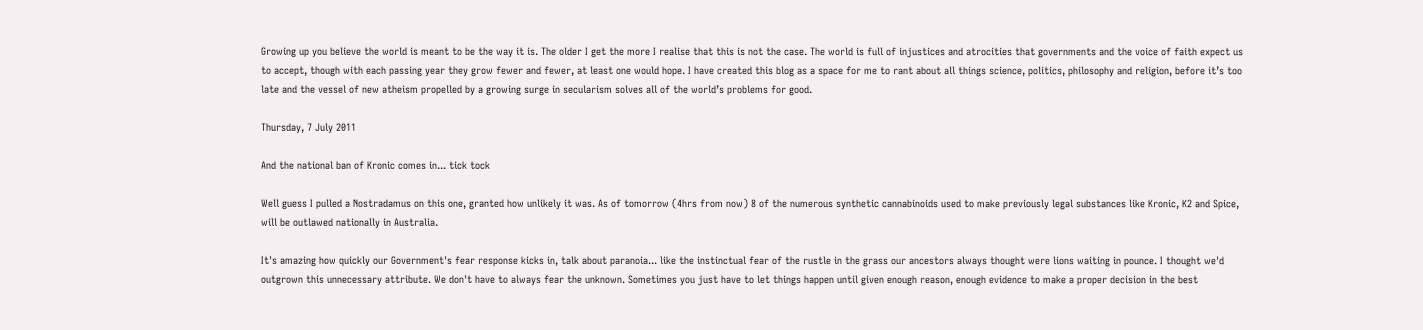Growing up you believe the world is meant to be the way it is. The older I get the more I realise that this is not the case. The world is full of injustices and atrocities that governments and the voice of faith expect us to accept, though with each passing year they grow fewer and fewer, at least one would hope. I have created this blog as a space for me to rant about all things science, politics, philosophy and religion, before it’s too late and the vessel of new atheism propelled by a growing surge in secularism solves all of the world’s problems for good.

Thursday, 7 July 2011

And the national ban of Kronic comes in... tick tock

Well guess I pulled a Nostradamus on this one, granted how unlikely it was. As of tomorrow (4hrs from now) 8 of the numerous synthetic cannabinoids used to make previously legal substances like Kronic, K2 and Spice, will be outlawed nationally in Australia.

It's amazing how quickly our Government's fear response kicks in, talk about paranoia... like the instinctual fear of the rustle in the grass our ancestors always thought were lions waiting in pounce. I thought we'd outgrown this unnecessary attribute. We don't have to always fear the unknown. Sometimes you just have to let things happen until given enough reason, enough evidence to make a proper decision in the best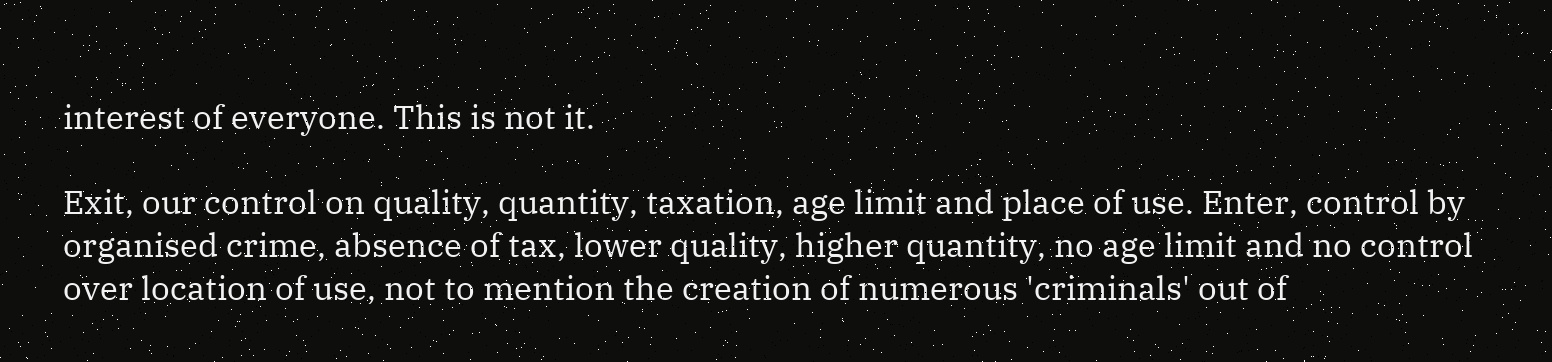interest of everyone. This is not it.

Exit, our control on quality, quantity, taxation, age limit and place of use. Enter, control by organised crime, absence of tax, lower quality, higher quantity, no age limit and no control over location of use, not to mention the creation of numerous 'criminals' out of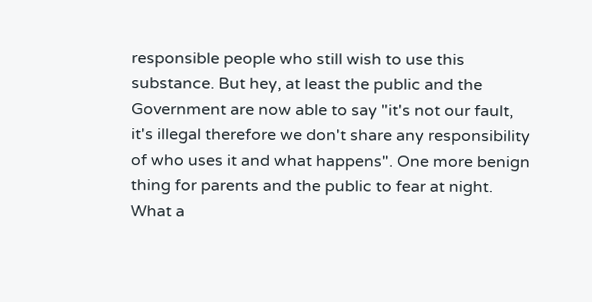responsible people who still wish to use this substance. But hey, at least the public and the Government are now able to say "it's not our fault, it's illegal therefore we don't share any responsibility of who uses it and what happens". One more benign thing for parents and the public to fear at night. What a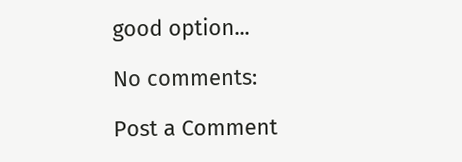good option...

No comments:

Post a Comment